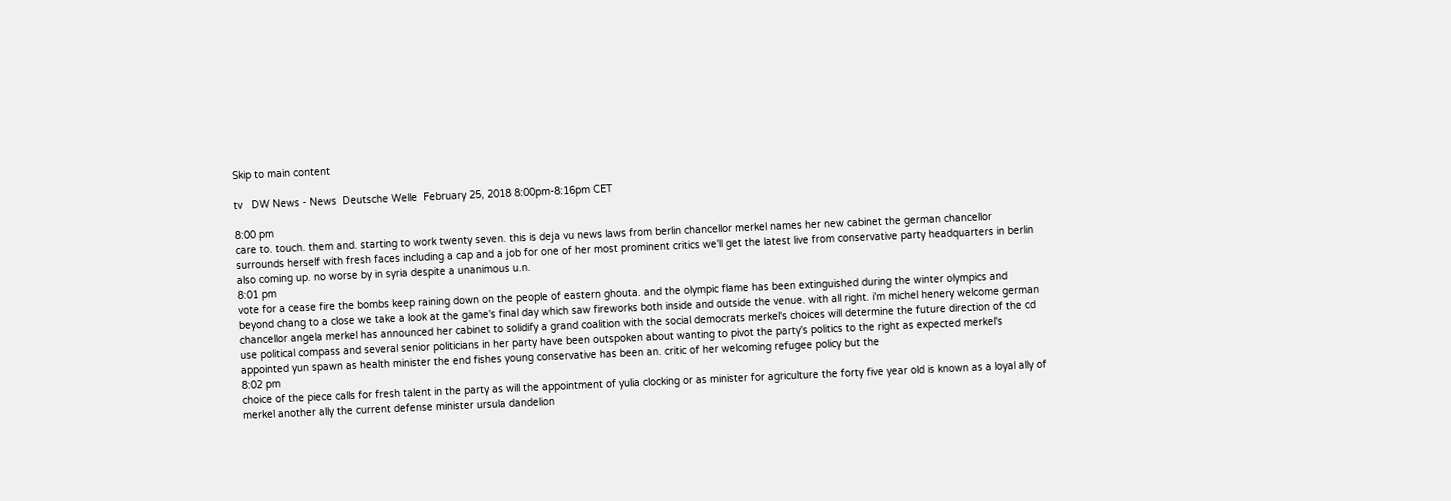Skip to main content

tv   DW News - News  Deutsche Welle  February 25, 2018 8:00pm-8:16pm CET

8:00 pm
care to. touch. them and. starting to work twenty seven. this is deja vu news laws from berlin chancellor merkel names her new cabinet the german chancellor surrounds herself with fresh faces including a cap and a job for one of her most prominent critics we'll get the latest live from conservative party headquarters in berlin also coming up. no worse by in syria despite a unanimous u.n.
8:01 pm
vote for a cease fire the bombs keep raining down on the people of eastern ghouta. and the olympic flame has been extinguished during the winter olympics and beyond chang to a close we take a look at the game's final day which saw fireworks both inside and outside the venue. with all right. i'm michel henery welcome german chancellor angela merkel has announced her cabinet to solidify a grand coalition with the social democrats merkel's choices will determine the future direction of the cd use political compass and several senior politicians in her party have been outspoken about wanting to pivot the party's politics to the right as expected merkel's appointed yun spawn as health minister the end fishes young conservative has been an. critic of her welcoming refugee policy but the
8:02 pm
choice of the piece calls for fresh talent in the party as will the appointment of yulia clocking or as minister for agriculture the forty five year old is known as a loyal ally of merkel another ally the current defense minister ursula dandelion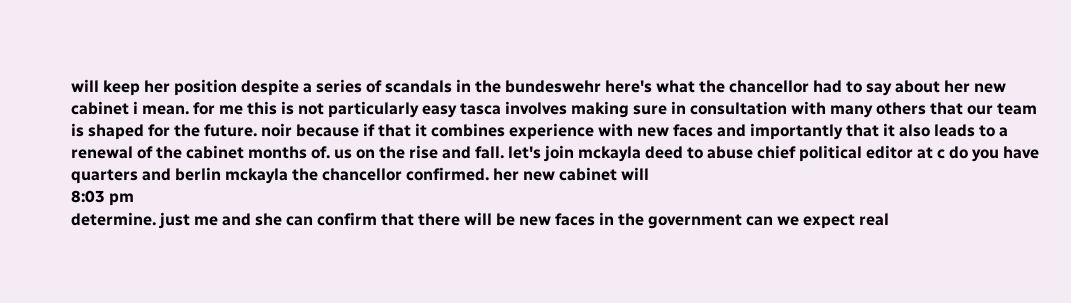will keep her position despite a series of scandals in the bundeswehr here's what the chancellor had to say about her new cabinet i mean. for me this is not particularly easy tasca involves making sure in consultation with many others that our team is shaped for the future. noir because if that it combines experience with new faces and importantly that it also leads to a renewal of the cabinet months of. us on the rise and fall. let's join mckayla deed to abuse chief political editor at c do you have quarters and berlin mckayla the chancellor confirmed. her new cabinet will
8:03 pm
determine. just me and she can confirm that there will be new faces in the government can we expect real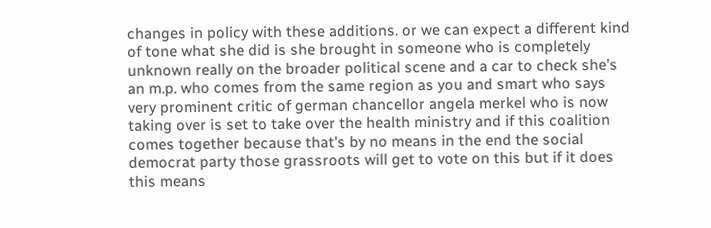changes in policy with these additions. or we can expect a different kind of tone what she did is she brought in someone who is completely unknown really on the broader political scene and a car to check she's an m.p. who comes from the same region as you and smart who says very prominent critic of german chancellor angela merkel who is now taking over is set to take over the health ministry and if this coalition comes together because that's by no means in the end the social democrat party those grassroots will get to vote on this but if it does this means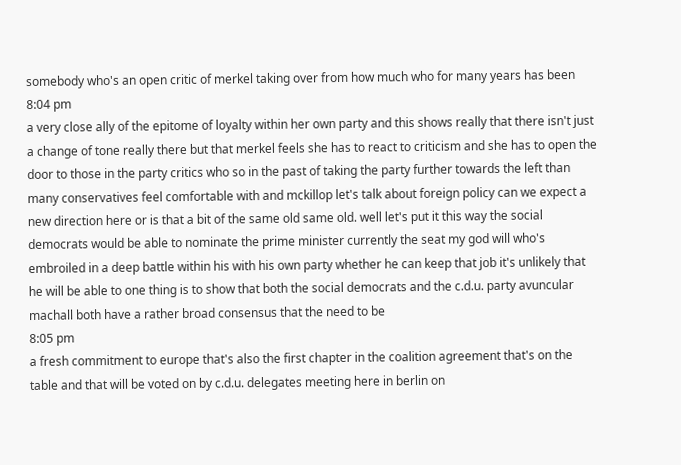somebody who's an open critic of merkel taking over from how much who for many years has been
8:04 pm
a very close ally of the epitome of loyalty within her own party and this shows really that there isn't just a change of tone really there but that merkel feels she has to react to criticism and she has to open the door to those in the party critics who so in the past of taking the party further towards the left than many conservatives feel comfortable with and mckillop let's talk about foreign policy can we expect a new direction here or is that a bit of the same old same old. well let's put it this way the social democrats would be able to nominate the prime minister currently the seat my god will who's embroiled in a deep battle within his with his own party whether he can keep that job it's unlikely that he will be able to one thing is to show that both the social democrats and the c.d.u. party avuncular machall both have a rather broad consensus that the need to be
8:05 pm
a fresh commitment to europe that's also the first chapter in the coalition agreement that's on the table and that will be voted on by c.d.u. delegates meeting here in berlin on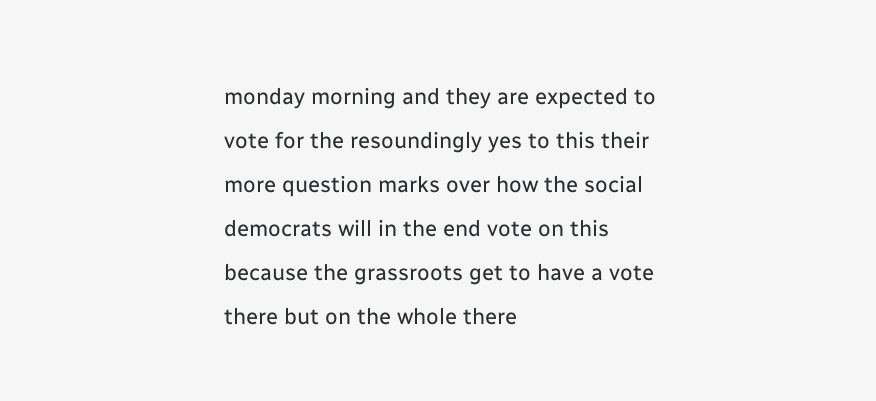monday morning and they are expected to vote for the resoundingly yes to this their more question marks over how the social democrats will in the end vote on this because the grassroots get to have a vote there but on the whole there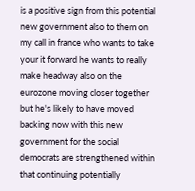is a positive sign from this potential new government also to them on my call in france who wants to take your it forward he wants to really make headway also on the eurozone moving closer together but he's likely to have moved backing now with this new government for the social democrats are strengthened within that continuing potentially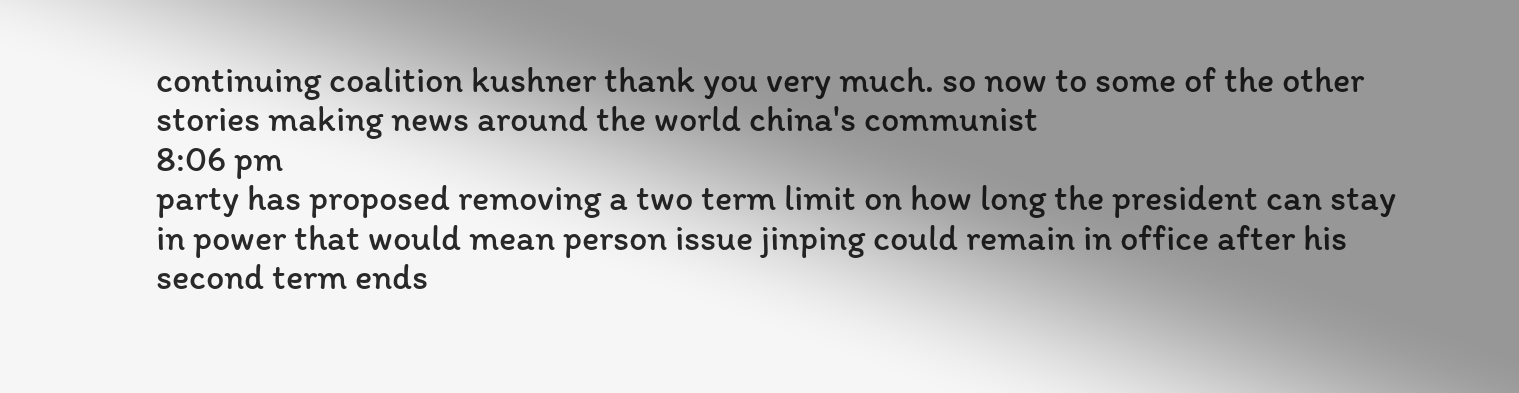continuing coalition kushner thank you very much. so now to some of the other stories making news around the world china's communist
8:06 pm
party has proposed removing a two term limit on how long the president can stay in power that would mean person issue jinping could remain in office after his second term ends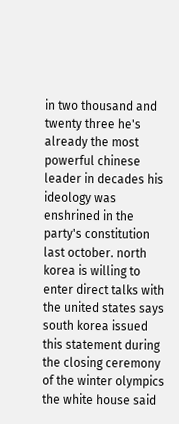in two thousand and twenty three he's already the most powerful chinese leader in decades his ideology was enshrined in the party's constitution last october. north korea is willing to enter direct talks with the united states says south korea issued this statement during the closing ceremony of the winter olympics the white house said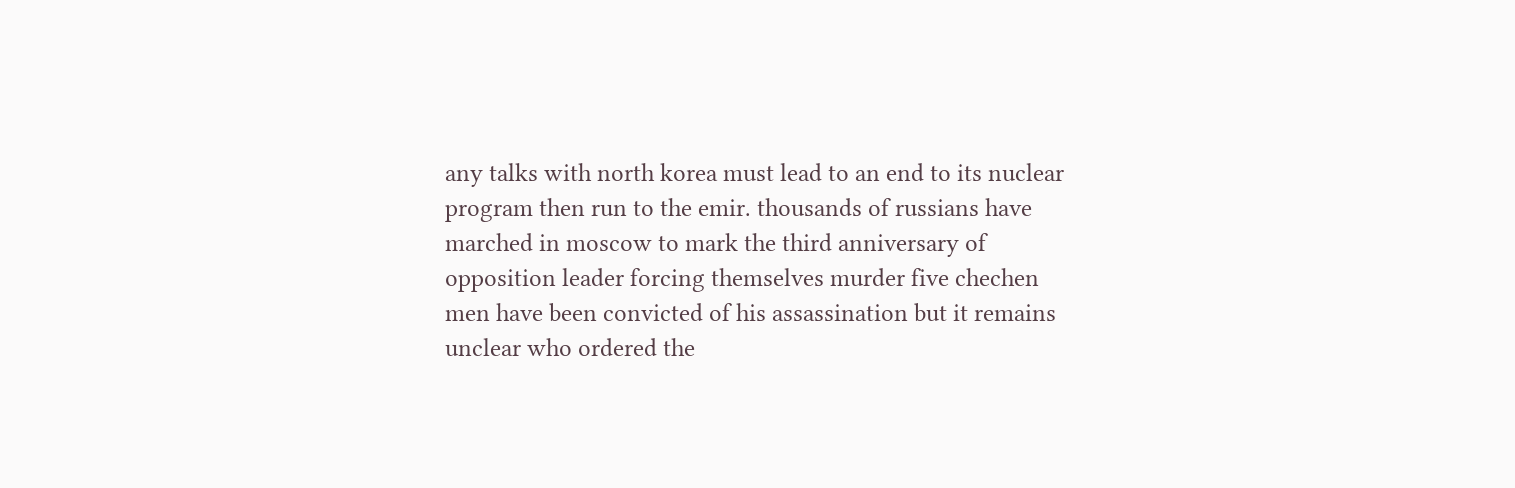any talks with north korea must lead to an end to its nuclear program then run to the emir. thousands of russians have marched in moscow to mark the third anniversary of opposition leader forcing themselves murder five chechen men have been convicted of his assassination but it remains unclear who ordered the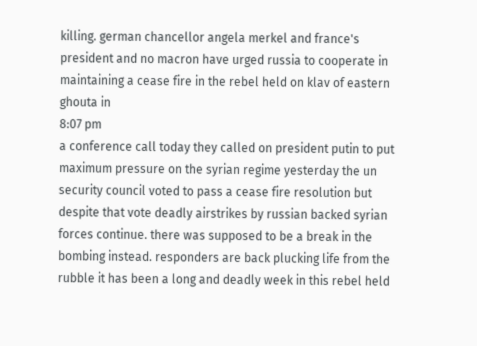killing. german chancellor angela merkel and france's president and no macron have urged russia to cooperate in maintaining a cease fire in the rebel held on klav of eastern ghouta in
8:07 pm
a conference call today they called on president putin to put maximum pressure on the syrian regime yesterday the un security council voted to pass a cease fire resolution but despite that vote deadly airstrikes by russian backed syrian forces continue. there was supposed to be a break in the bombing instead. responders are back plucking life from the rubble it has been a long and deadly week in this rebel held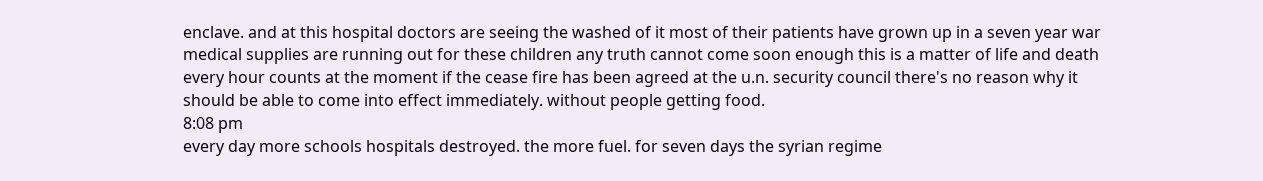enclave. and at this hospital doctors are seeing the washed of it most of their patients have grown up in a seven year war medical supplies are running out for these children any truth cannot come soon enough this is a matter of life and death every hour counts at the moment if the cease fire has been agreed at the u.n. security council there's no reason why it should be able to come into effect immediately. without people getting food.
8:08 pm
every day more schools hospitals destroyed. the more fuel. for seven days the syrian regime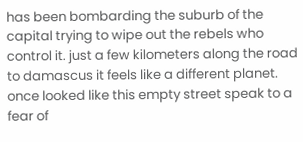has been bombarding the suburb of the capital trying to wipe out the rebels who control it. just a few kilometers along the road to damascus it feels like a different planet. once looked like this empty street speak to a fear of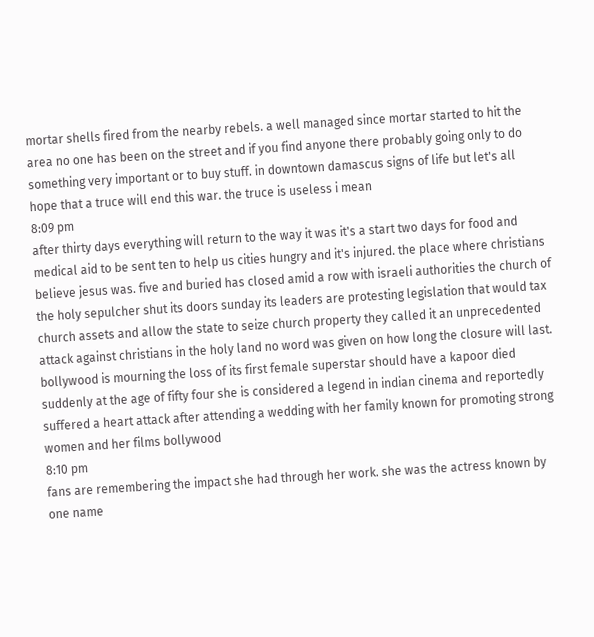mortar shells fired from the nearby rebels. a well managed since mortar started to hit the area no one has been on the street and if you find anyone there probably going only to do something very important or to buy stuff. in downtown damascus signs of life but let's all hope that a truce will end this war. the truce is useless i mean
8:09 pm
after thirty days everything will return to the way it was it's a start two days for food and medical aid to be sent ten to help us cities hungry and it's injured. the place where christians believe jesus was. five and buried has closed amid a row with israeli authorities the church of the holy sepulcher shut its doors sunday its leaders are protesting legislation that would tax church assets and allow the state to seize church property they called it an unprecedented attack against christians in the holy land no word was given on how long the closure will last. bollywood is mourning the loss of its first female superstar should have a kapoor died suddenly at the age of fifty four she is considered a legend in indian cinema and reportedly suffered a heart attack after attending a wedding with her family known for promoting strong women and her films bollywood
8:10 pm
fans are remembering the impact she had through her work. she was the actress known by one name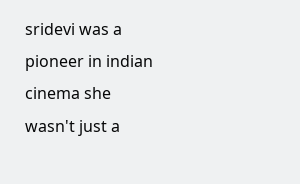sridevi was a pioneer in indian cinema she wasn't just a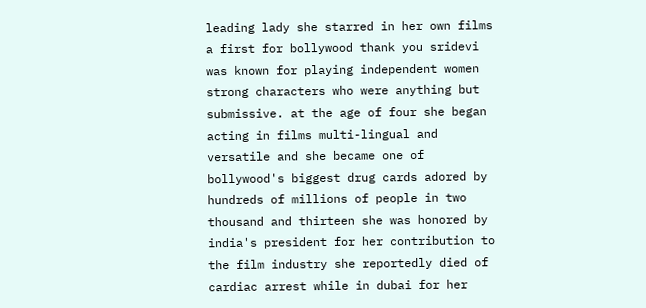leading lady she starred in her own films a first for bollywood thank you sridevi was known for playing independent women strong characters who were anything but submissive. at the age of four she began acting in films multi-lingual and versatile and she became one of bollywood's biggest drug cards adored by hundreds of millions of people in two thousand and thirteen she was honored by india's president for her contribution to the film industry she reportedly died of cardiac arrest while in dubai for her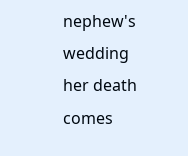nephew's wedding her death comes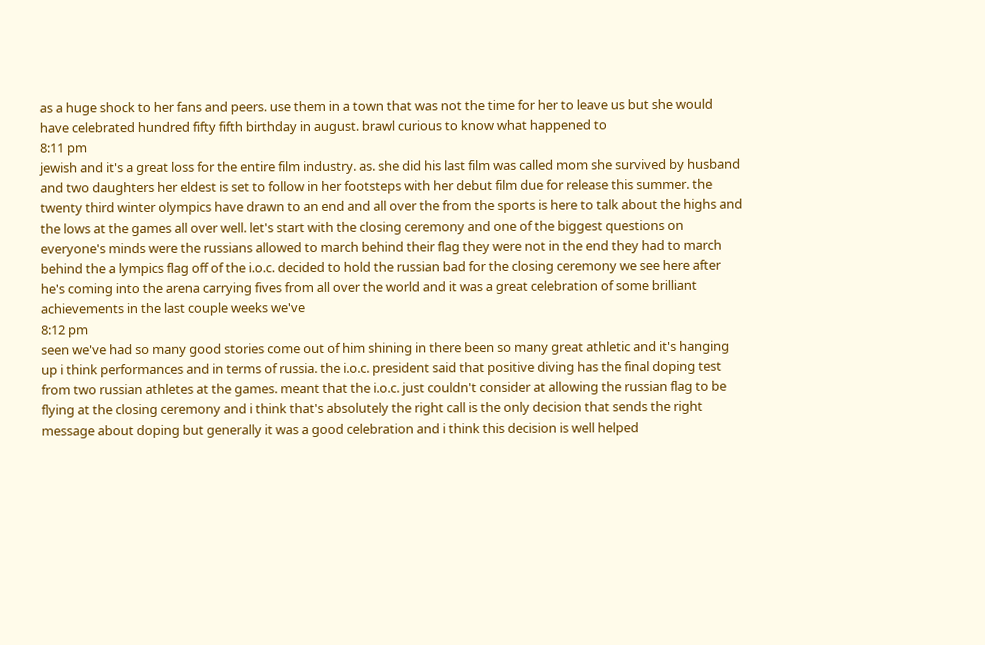as a huge shock to her fans and peers. use them in a town that was not the time for her to leave us but she would have celebrated hundred fifty fifth birthday in august. brawl curious to know what happened to
8:11 pm
jewish and it's a great loss for the entire film industry. as. she did his last film was called mom she survived by husband and two daughters her eldest is set to follow in her footsteps with her debut film due for release this summer. the twenty third winter olympics have drawn to an end and all over the from the sports is here to talk about the highs and the lows at the games all over well. let's start with the closing ceremony and one of the biggest questions on everyone's minds were the russians allowed to march behind their flag they were not in the end they had to march behind the a lympics flag off of the i.o.c. decided to hold the russian bad for the closing ceremony we see here after he's coming into the arena carrying fives from all over the world and it was a great celebration of some brilliant achievements in the last couple weeks we've
8:12 pm
seen we've had so many good stories come out of him shining in there been so many great athletic and it's hanging up i think performances and in terms of russia. the i.o.c. president said that positive diving has the final doping test from two russian athletes at the games. meant that the i.o.c. just couldn't consider at allowing the russian flag to be flying at the closing ceremony and i think that's absolutely the right call is the only decision that sends the right message about doping but generally it was a good celebration and i think this decision is well helped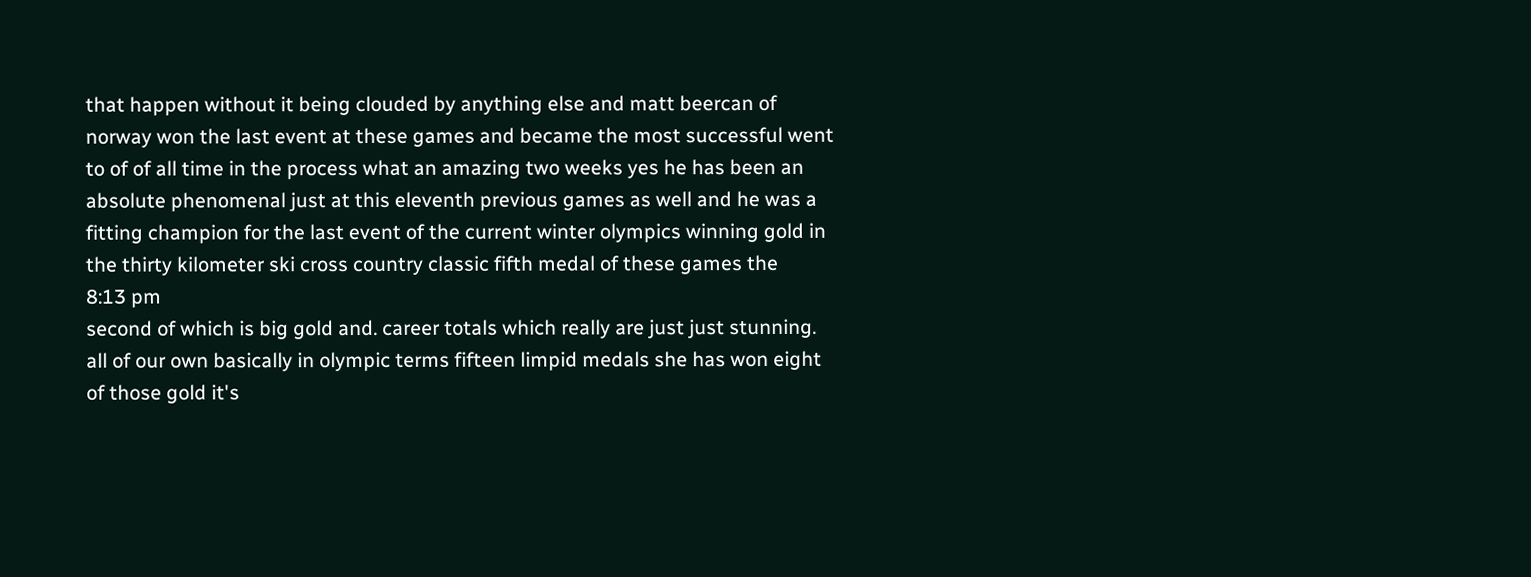that happen without it being clouded by anything else and matt beercan of norway won the last event at these games and became the most successful went to of of all time in the process what an amazing two weeks yes he has been an absolute phenomenal just at this eleventh previous games as well and he was a fitting champion for the last event of the current winter olympics winning gold in the thirty kilometer ski cross country classic fifth medal of these games the
8:13 pm
second of which is big gold and. career totals which really are just just stunning. all of our own basically in olympic terms fifteen limpid medals she has won eight of those gold it's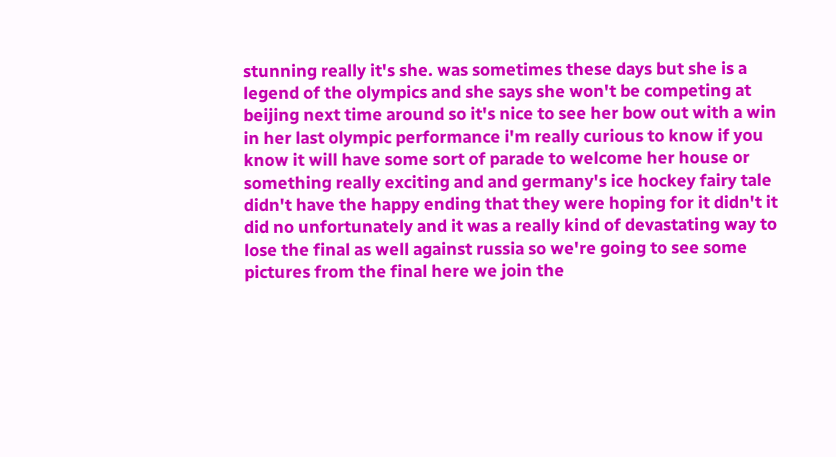stunning really it's she. was sometimes these days but she is a legend of the olympics and she says she won't be competing at beijing next time around so it's nice to see her bow out with a win in her last olympic performance i'm really curious to know if you know it will have some sort of parade to welcome her house or something really exciting and and germany's ice hockey fairy tale didn't have the happy ending that they were hoping for it didn't it did no unfortunately and it was a really kind of devastating way to lose the final as well against russia so we're going to see some pictures from the final here we join the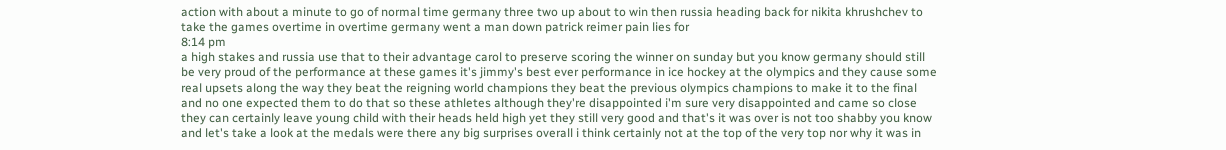action with about a minute to go of normal time germany three two up about to win then russia heading back for nikita khrushchev to take the games overtime in overtime germany went a man down patrick reimer pain lies for
8:14 pm
a high stakes and russia use that to their advantage carol to preserve scoring the winner on sunday but you know germany should still be very proud of the performance at these games it's jimmy's best ever performance in ice hockey at the olympics and they cause some real upsets along the way they beat the reigning world champions they beat the previous olympics champions to make it to the final and no one expected them to do that so these athletes although they're disappointed i'm sure very disappointed and came so close they can certainly leave young child with their heads held high yet they still very good and that's it was over is not too shabby you know and let's take a look at the medals were there any big surprises overall i think certainly not at the top of the very top nor why it was in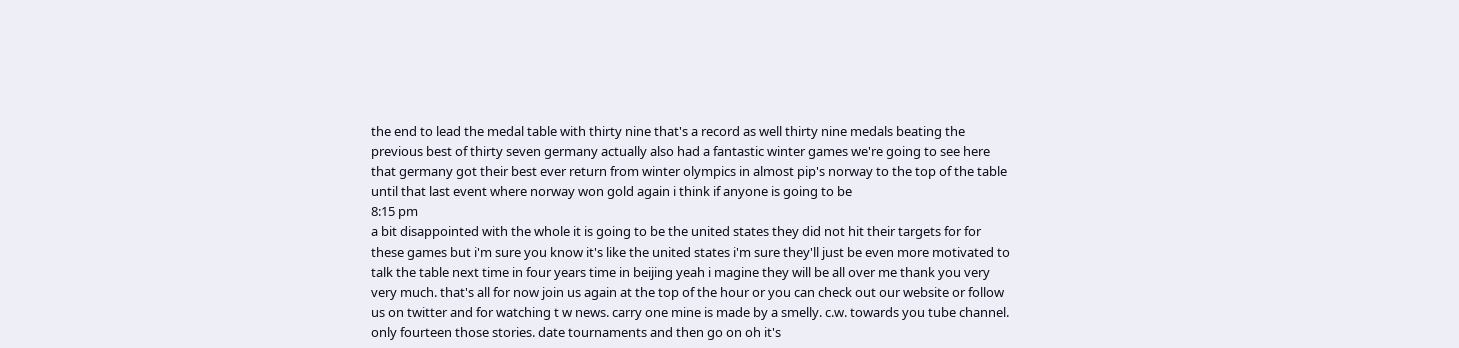the end to lead the medal table with thirty nine that's a record as well thirty nine medals beating the previous best of thirty seven germany actually also had a fantastic winter games we're going to see here that germany got their best ever return from winter olympics in almost pip's norway to the top of the table until that last event where norway won gold again i think if anyone is going to be
8:15 pm
a bit disappointed with the whole it is going to be the united states they did not hit their targets for for these games but i'm sure you know it's like the united states i'm sure they'll just be even more motivated to talk the table next time in four years time in beijing yeah i magine they will be all over me thank you very very much. that's all for now join us again at the top of the hour or you can check out our website or follow us on twitter and for watching t w news. carry one mine is made by a smelly. c.w. towards you tube channel. only fourteen those stories. date tournaments and then go on oh it's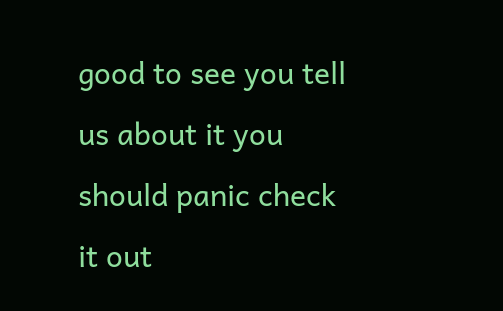good to see you tell us about it you should panic check it out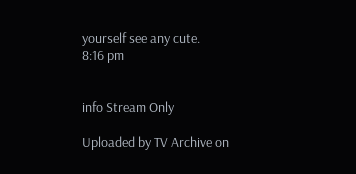yourself see any cute.
8:16 pm


info Stream Only

Uploaded by TV Archive on